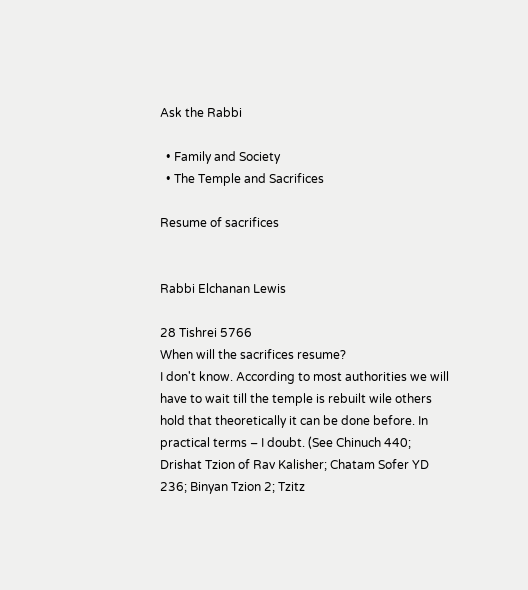Ask the Rabbi

  • Family and Society
  • The Temple and Sacrifices

Resume of sacrifices


Rabbi Elchanan Lewis

28 Tishrei 5766
When will the sacrifices resume?
I don't know. According to most authorities we will have to wait till the temple is rebuilt wile others hold that theoretically it can be done before. In practical terms – I doubt. (See Chinuch 440; Drishat Tzion of Rav Kalisher; Chatam Sofer YD 236; Binyan Tzion 2; Tzitz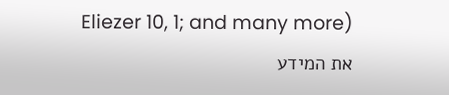Eliezer 10, 1; and many more)
את המידע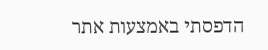הדפסתי באמצעות אתר